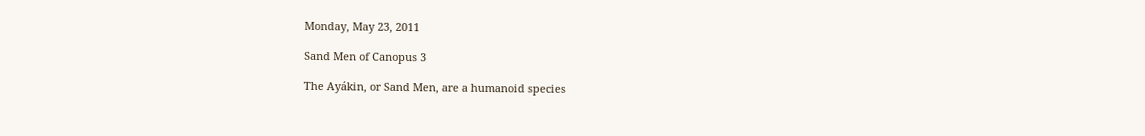Monday, May 23, 2011

Sand Men of Canopus 3

The Ayákin, or Sand Men, are a humanoid species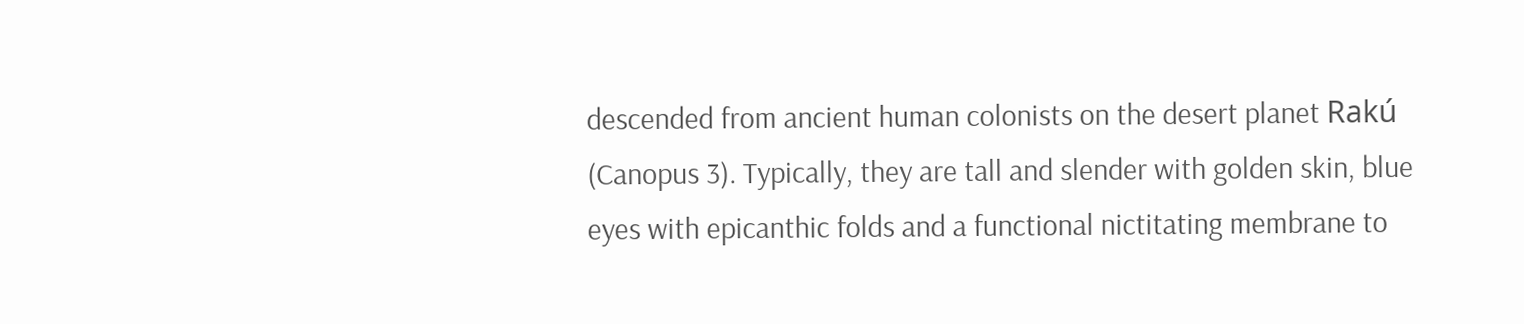descended from ancient human colonists on the desert planet Rakú (Canopus 3). Typically, they are tall and slender with golden skin, blue eyes with epicanthic folds and a functional nictitating membrane to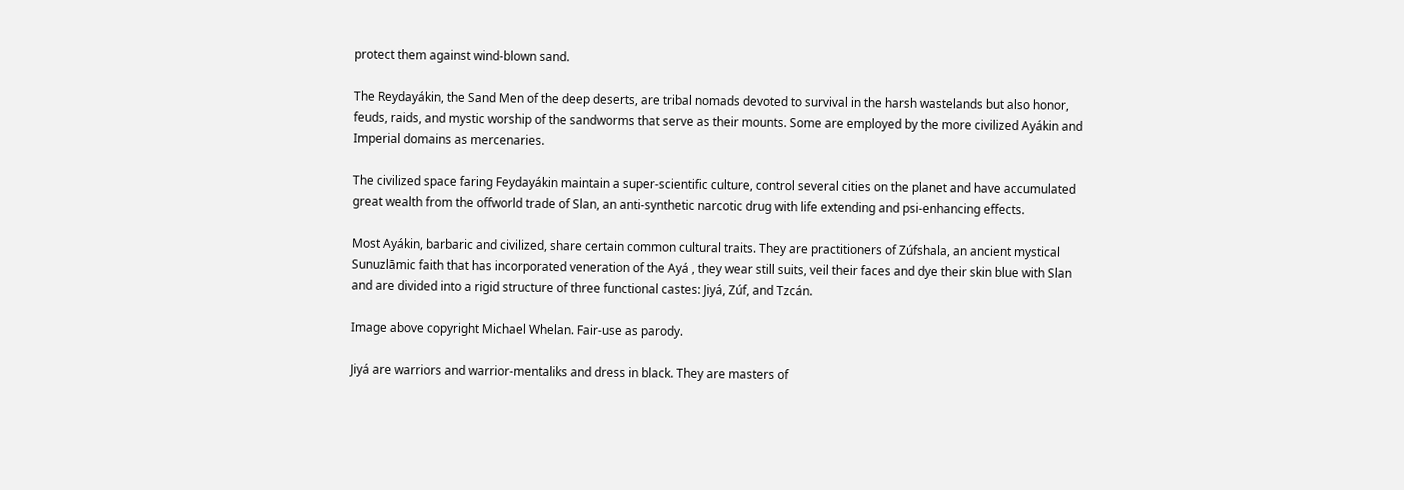protect them against wind-blown sand.

The Reydayákin, the Sand Men of the deep deserts, are tribal nomads devoted to survival in the harsh wastelands but also honor, feuds, raids, and mystic worship of the sandworms that serve as their mounts. Some are employed by the more civilized Ayákin and Imperial domains as mercenaries.

The civilized space faring Feydayákin maintain a super-scientific culture, control several cities on the planet and have accumulated great wealth from the offworld trade of Slan, an anti-synthetic narcotic drug with life extending and psi-enhancing effects.

Most Ayákin, barbaric and civilized, share certain common cultural traits. They are practitioners of Zúfshala, an ancient mystical Sunuzlāmic faith that has incorporated veneration of the Ayá , they wear still suits, veil their faces and dye their skin blue with Slan and are divided into a rigid structure of three functional castes: Jiyá, Zúf, and Tzcán.

Image above copyright Michael Whelan. Fair-use as parody.

Jiyá are warriors and warrior-mentaliks and dress in black. They are masters of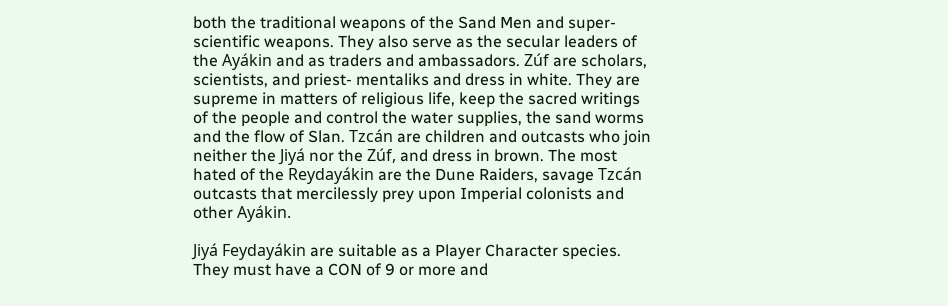both the traditional weapons of the Sand Men and super-scientific weapons. They also serve as the secular leaders of the Ayákin and as traders and ambassadors. Zúf are scholars, scientists, and priest- mentaliks and dress in white. They are supreme in matters of religious life, keep the sacred writings of the people and control the water supplies, the sand worms and the flow of Slan. Tzcán are children and outcasts who join neither the Jiyá nor the Zúf, and dress in brown. The most hated of the Reydayákin are the Dune Raiders, savage Tzcán outcasts that mercilessly prey upon Imperial colonists and other Ayákin.

Jiyá Feydayákin are suitable as a Player Character species. They must have a CON of 9 or more and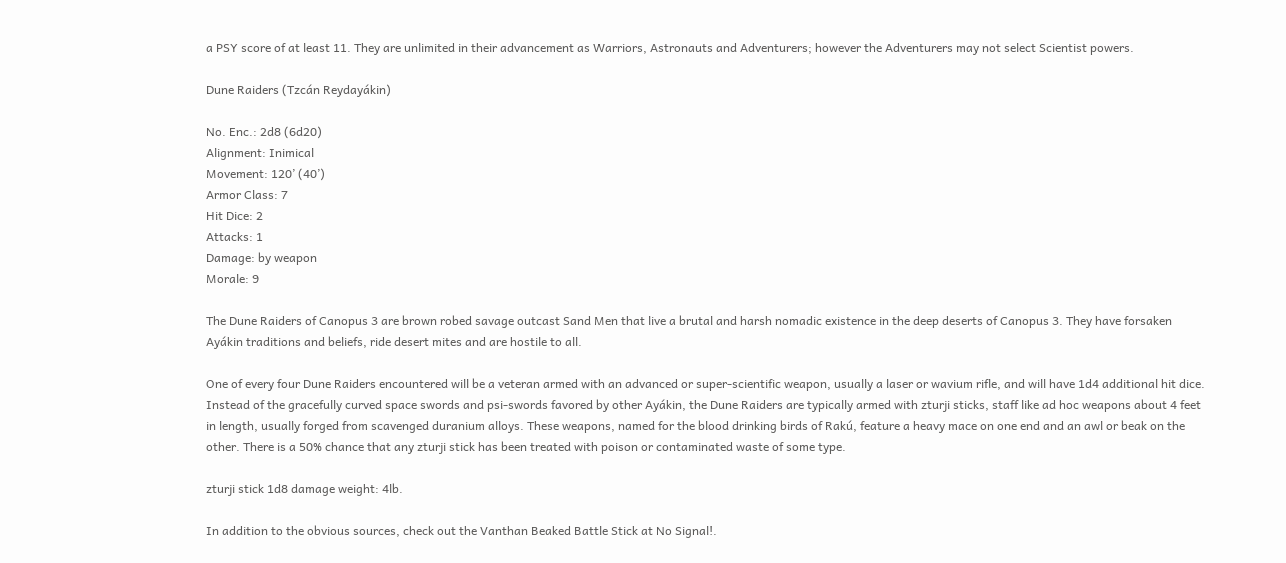a PSY score of at least 11. They are unlimited in their advancement as Warriors, Astronauts and Adventurers; however the Adventurers may not select Scientist powers.

Dune Raiders (Tzcán Reydayákin)

No. Enc.: 2d8 (6d20)
Alignment: Inimical
Movement: 120’ (40’)
Armor Class: 7
Hit Dice: 2
Attacks: 1
Damage: by weapon
Morale: 9

The Dune Raiders of Canopus 3 are brown robed savage outcast Sand Men that live a brutal and harsh nomadic existence in the deep deserts of Canopus 3. They have forsaken Ayákin traditions and beliefs, ride desert mites and are hostile to all.

One of every four Dune Raiders encountered will be a veteran armed with an advanced or super-scientific weapon, usually a laser or wavium rifle, and will have 1d4 additional hit dice. Instead of the gracefully curved space swords and psi-swords favored by other Ayákin, the Dune Raiders are typically armed with zturji sticks, staff like ad hoc weapons about 4 feet in length, usually forged from scavenged duranium alloys. These weapons, named for the blood drinking birds of Rakú, feature a heavy mace on one end and an awl or beak on the other. There is a 50% chance that any zturji stick has been treated with poison or contaminated waste of some type.

zturji stick 1d8 damage weight: 4lb.

In addition to the obvious sources, check out the Vanthan Beaked Battle Stick at No Signal!.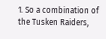1. So a combination of the Tusken Raiders,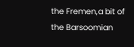the Fremen,a bit of the Barsoomian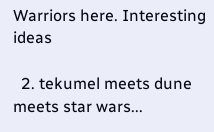Warriors here. Interesting ideas

  2. tekumel meets dune meets star wars...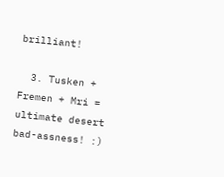brilliant!

  3. Tusken + Fremen + Mri = ultimate desert bad-assness! :)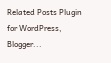Related Posts Plugin for WordPress, Blogger...